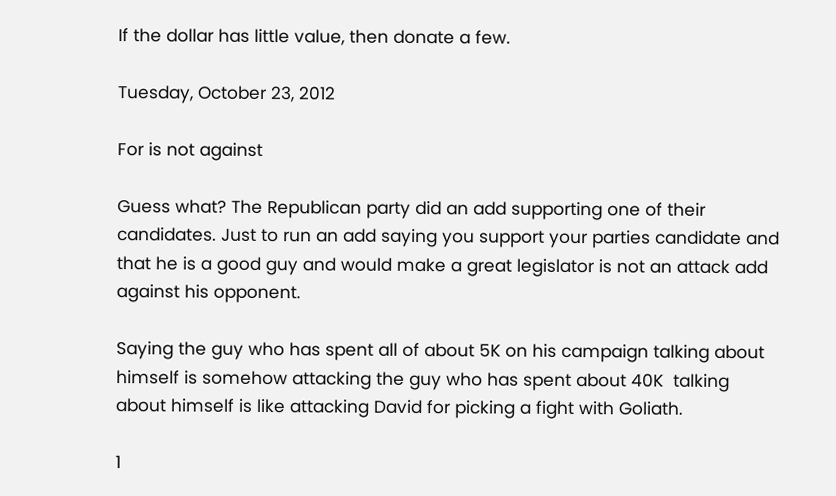If the dollar has little value, then donate a few.

Tuesday, October 23, 2012

For is not against

Guess what? The Republican party did an add supporting one of their candidates. Just to run an add saying you support your parties candidate and that he is a good guy and would make a great legislator is not an attack add against his opponent.

Saying the guy who has spent all of about 5K on his campaign talking about himself is somehow attacking the guy who has spent about 40K  talking about himself is like attacking David for picking a fight with Goliath.

1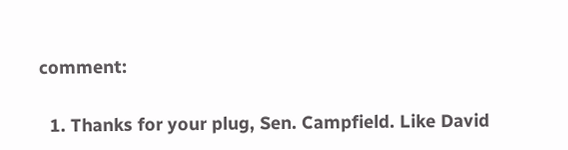comment:

  1. Thanks for your plug, Sen. Campfield. Like David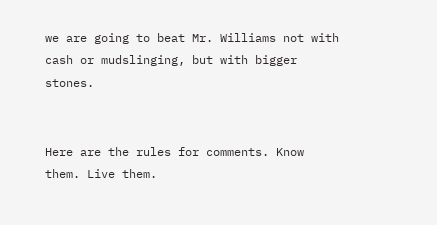we are going to beat Mr. Williams not with cash or mudslinging, but with bigger stones.


Here are the rules for comments. Know them. Live them.